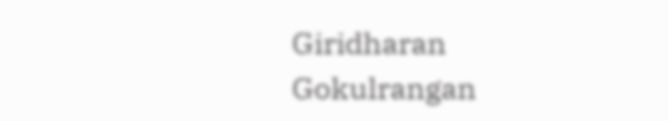Giridharan Gokulrangan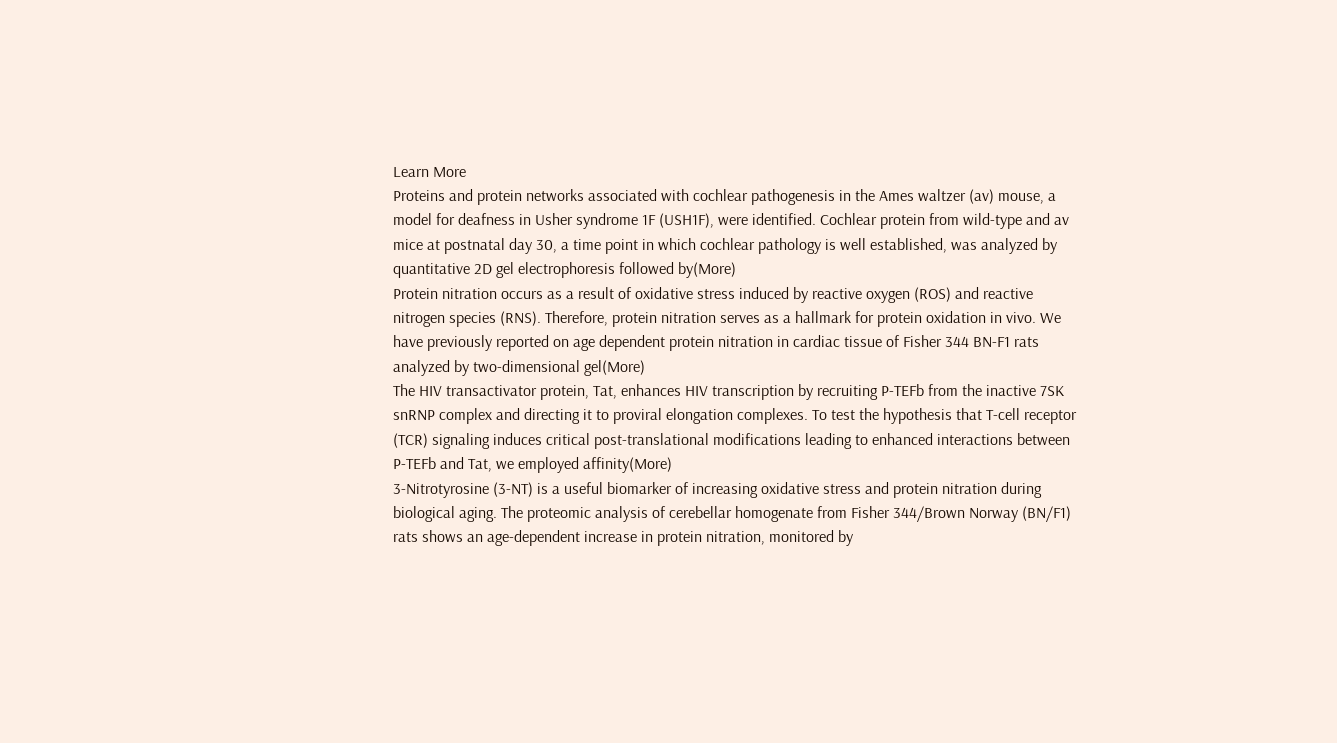Learn More
Proteins and protein networks associated with cochlear pathogenesis in the Ames waltzer (av) mouse, a model for deafness in Usher syndrome 1F (USH1F), were identified. Cochlear protein from wild-type and av mice at postnatal day 30, a time point in which cochlear pathology is well established, was analyzed by quantitative 2D gel electrophoresis followed by(More)
Protein nitration occurs as a result of oxidative stress induced by reactive oxygen (ROS) and reactive nitrogen species (RNS). Therefore, protein nitration serves as a hallmark for protein oxidation in vivo. We have previously reported on age dependent protein nitration in cardiac tissue of Fisher 344 BN-F1 rats analyzed by two-dimensional gel(More)
The HIV transactivator protein, Tat, enhances HIV transcription by recruiting P-TEFb from the inactive 7SK snRNP complex and directing it to proviral elongation complexes. To test the hypothesis that T-cell receptor (TCR) signaling induces critical post-translational modifications leading to enhanced interactions between P-TEFb and Tat, we employed affinity(More)
3-Nitrotyrosine (3-NT) is a useful biomarker of increasing oxidative stress and protein nitration during biological aging. The proteomic analysis of cerebellar homogenate from Fisher 344/Brown Norway (BN/F1) rats shows an age-dependent increase in protein nitration, monitored by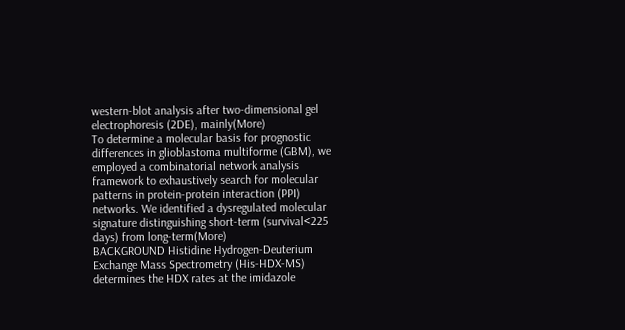western-blot analysis after two-dimensional gel electrophoresis (2DE), mainly(More)
To determine a molecular basis for prognostic differences in glioblastoma multiforme (GBM), we employed a combinatorial network analysis framework to exhaustively search for molecular patterns in protein-protein interaction (PPI) networks. We identified a dysregulated molecular signature distinguishing short-term (survival<225 days) from long-term(More)
BACKGROUND Histidine Hydrogen-Deuterium Exchange Mass Spectrometry (His-HDX-MS) determines the HDX rates at the imidazole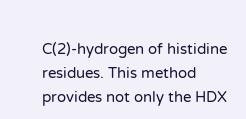C(2)-hydrogen of histidine residues. This method provides not only the HDX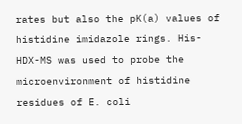rates but also the pK(a) values of histidine imidazole rings. His-HDX-MS was used to probe the microenvironment of histidine residues of E. coli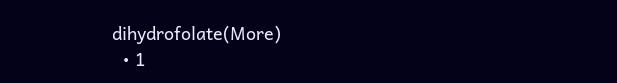dihydrofolate(More)
  • 1